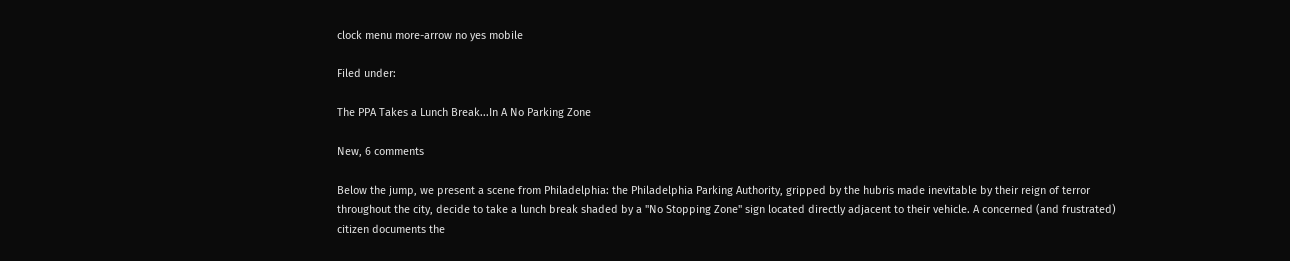clock menu more-arrow no yes mobile

Filed under:

The PPA Takes a Lunch Break...In A No Parking Zone

New, 6 comments

Below the jump, we present a scene from Philadelphia: the Philadelphia Parking Authority, gripped by the hubris made inevitable by their reign of terror throughout the city, decide to take a lunch break shaded by a "No Stopping Zone" sign located directly adjacent to their vehicle. A concerned (and frustrated) citizen documents the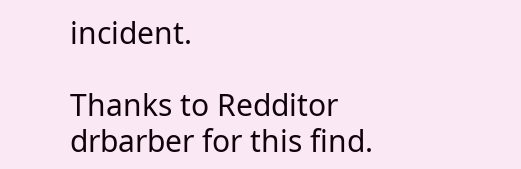incident.

Thanks to Redditor drbarber for this find.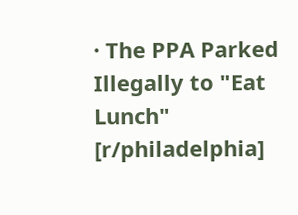· The PPA Parked Illegally to "Eat Lunch" [r/philadelphia]